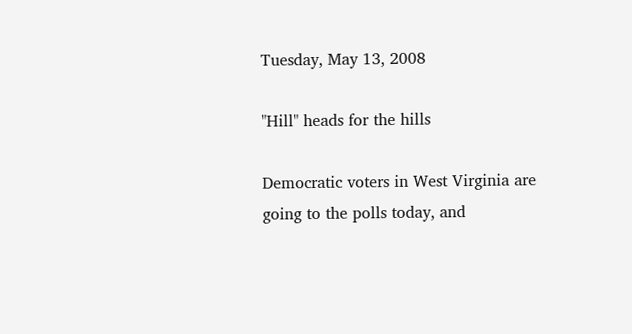Tuesday, May 13, 2008

"Hill" heads for the hills

Democratic voters in West Virginia are going to the polls today, and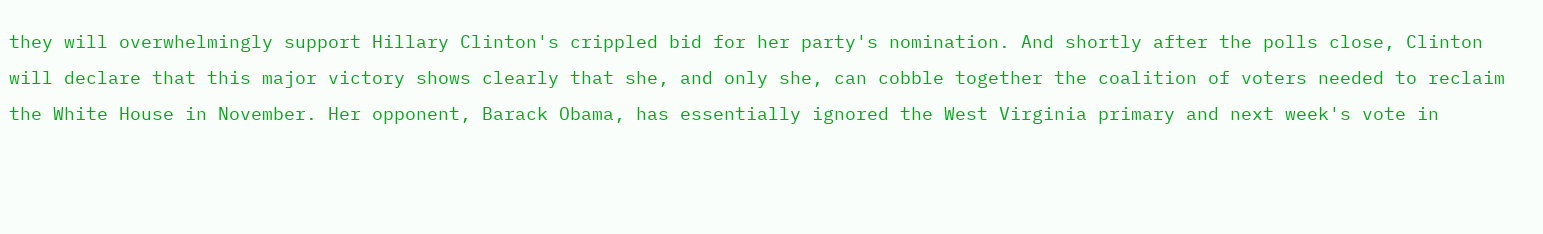they will overwhelmingly support Hillary Clinton's crippled bid for her party's nomination. And shortly after the polls close, Clinton will declare that this major victory shows clearly that she, and only she, can cobble together the coalition of voters needed to reclaim the White House in November. Her opponent, Barack Obama, has essentially ignored the West Virginia primary and next week's vote in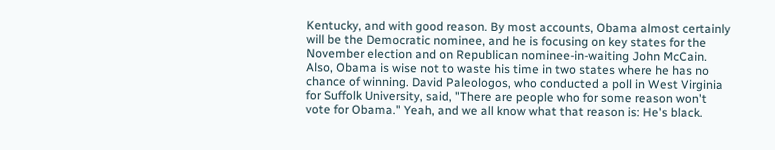Kentucky, and with good reason. By most accounts, Obama almost certainly will be the Democratic nominee, and he is focusing on key states for the November election and on Republican nominee-in-waiting John McCain. Also, Obama is wise not to waste his time in two states where he has no chance of winning. David Paleologos, who conducted a poll in West Virginia for Suffolk University, said, "There are people who for some reason won't vote for Obama." Yeah, and we all know what that reason is: He's black.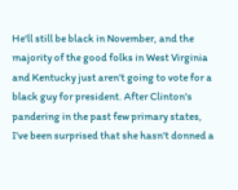He'll still be black in November, and the majority of the good folks in West Virginia and Kentucky just aren't going to vote for a black guy for president. After Clinton's pandering in the past few primary states, I've been surprised that she hasn't donned a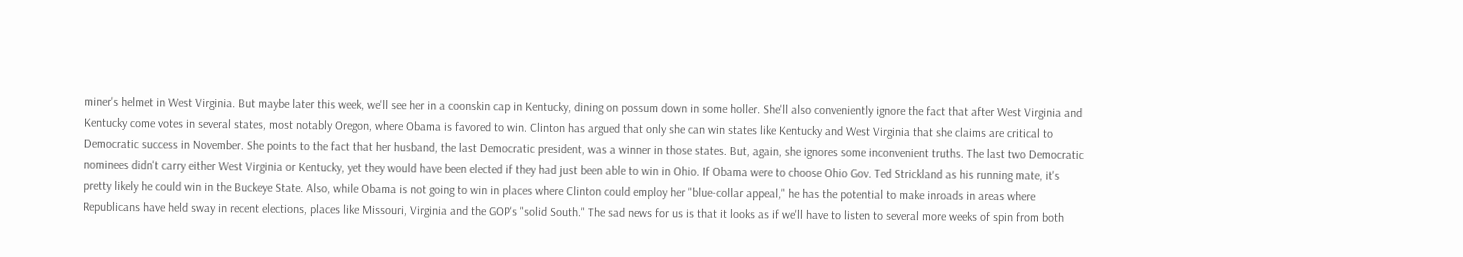miner's helmet in West Virginia. But maybe later this week, we'll see her in a coonskin cap in Kentucky, dining on possum down in some holler. She'll also conveniently ignore the fact that after West Virginia and Kentucky come votes in several states, most notably Oregon, where Obama is favored to win. Clinton has argued that only she can win states like Kentucky and West Virginia that she claims are critical to Democratic success in November. She points to the fact that her husband, the last Democratic president, was a winner in those states. But, again, she ignores some inconvenient truths. The last two Democratic nominees didn't carry either West Virginia or Kentucky, yet they would have been elected if they had just been able to win in Ohio. If Obama were to choose Ohio Gov. Ted Strickland as his running mate, it's pretty likely he could win in the Buckeye State. Also, while Obama is not going to win in places where Clinton could employ her "blue-collar appeal," he has the potential to make inroads in areas where Republicans have held sway in recent elections, places like Missouri, Virginia and the GOP's "solid South." The sad news for us is that it looks as if we'll have to listen to several more weeks of spin from both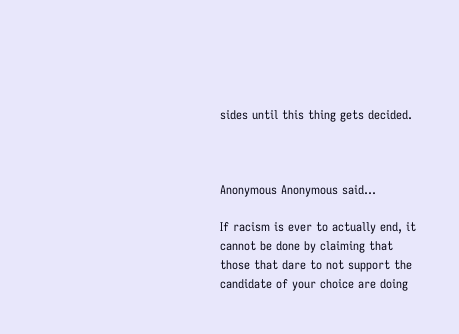sides until this thing gets decided.



Anonymous Anonymous said...

If racism is ever to actually end, it cannot be done by claiming that those that dare to not support the candidate of your choice are doing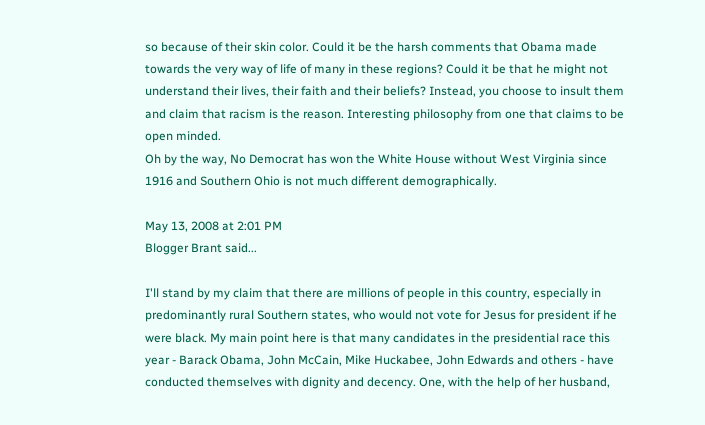so because of their skin color. Could it be the harsh comments that Obama made towards the very way of life of many in these regions? Could it be that he might not understand their lives, their faith and their beliefs? Instead, you choose to insult them and claim that racism is the reason. Interesting philosophy from one that claims to be open minded.
Oh by the way, No Democrat has won the White House without West Virginia since 1916 and Southern Ohio is not much different demographically.

May 13, 2008 at 2:01 PM
Blogger Brant said...

I'll stand by my claim that there are millions of people in this country, especially in predominantly rural Southern states, who would not vote for Jesus for president if he were black. My main point here is that many candidates in the presidential race this year - Barack Obama, John McCain, Mike Huckabee, John Edwards and others - have conducted themselves with dignity and decency. One, with the help of her husband,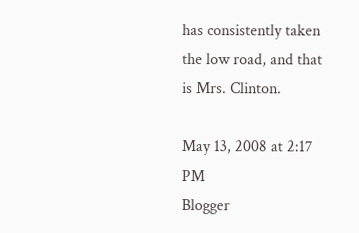has consistently taken the low road, and that is Mrs. Clinton.

May 13, 2008 at 2:17 PM
Blogger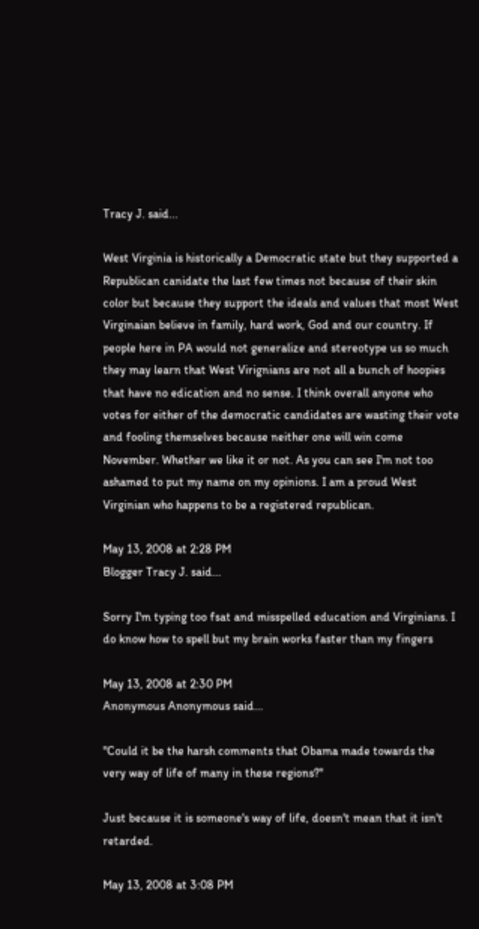Tracy J. said...

West Virginia is historically a Democratic state but they supported a Republican canidate the last few times not because of their skin color but because they support the ideals and values that most West Virginaian believe in family, hard work, God and our country. If people here in PA would not generalize and stereotype us so much they may learn that West Virignians are not all a bunch of hoopies that have no edication and no sense. I think overall anyone who votes for either of the democratic candidates are wasting their vote and fooling themselves because neither one will win come November. Whether we like it or not. As you can see I'm not too ashamed to put my name on my opinions. I am a proud West Virginian who happens to be a registered republican.

May 13, 2008 at 2:28 PM
Blogger Tracy J. said...

Sorry I'm typing too fsat and misspelled education and Virginians. I do know how to spell but my brain works faster than my fingers

May 13, 2008 at 2:30 PM
Anonymous Anonymous said...

"Could it be the harsh comments that Obama made towards the very way of life of many in these regions?"

Just because it is someone's way of life, doesn't mean that it isn't retarded.

May 13, 2008 at 3:08 PM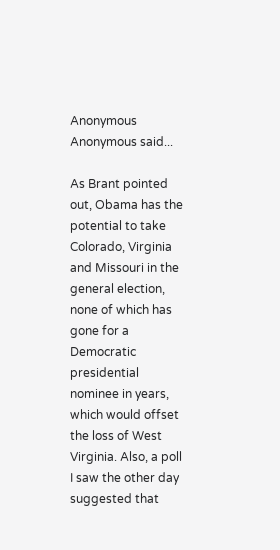Anonymous Anonymous said...

As Brant pointed out, Obama has the potential to take Colorado, Virginia and Missouri in the general election, none of which has gone for a Democratic presidential nominee in years, which would offset the loss of West Virginia. Also, a poll I saw the other day suggested that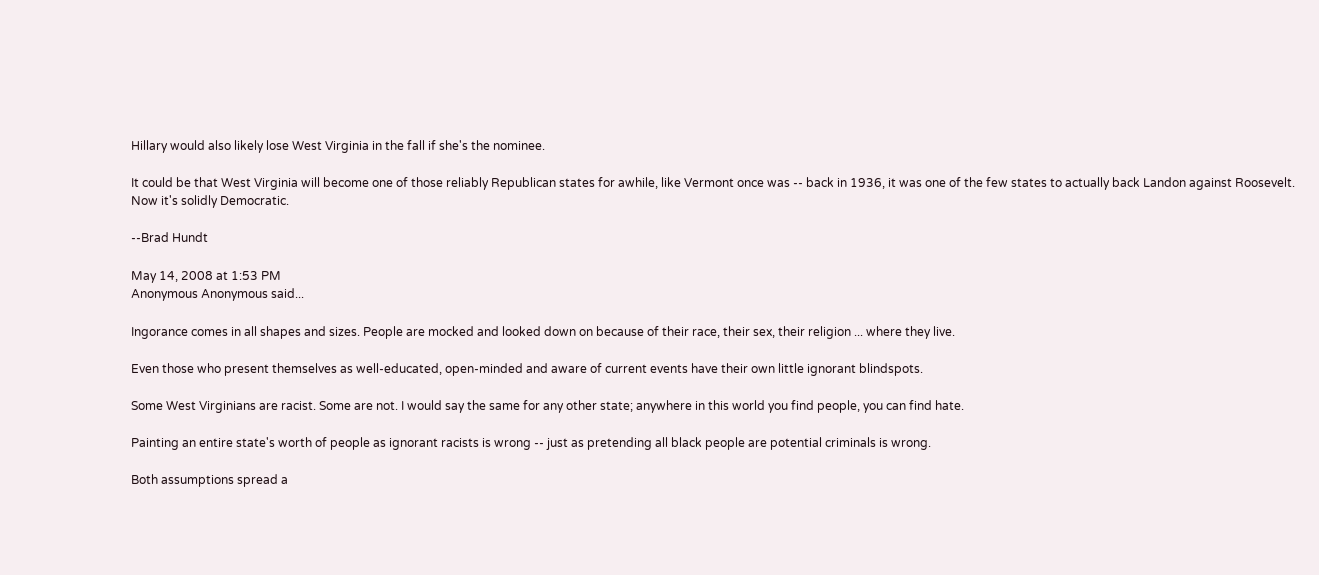Hillary would also likely lose West Virginia in the fall if she's the nominee.

It could be that West Virginia will become one of those reliably Republican states for awhile, like Vermont once was -- back in 1936, it was one of the few states to actually back Landon against Roosevelt. Now it's solidly Democratic.

--Brad Hundt

May 14, 2008 at 1:53 PM
Anonymous Anonymous said...

Ingorance comes in all shapes and sizes. People are mocked and looked down on because of their race, their sex, their religion ... where they live.

Even those who present themselves as well-educated, open-minded and aware of current events have their own little ignorant blindspots.

Some West Virginians are racist. Some are not. I would say the same for any other state; anywhere in this world you find people, you can find hate.

Painting an entire state's worth of people as ignorant racists is wrong -- just as pretending all black people are potential criminals is wrong.

Both assumptions spread a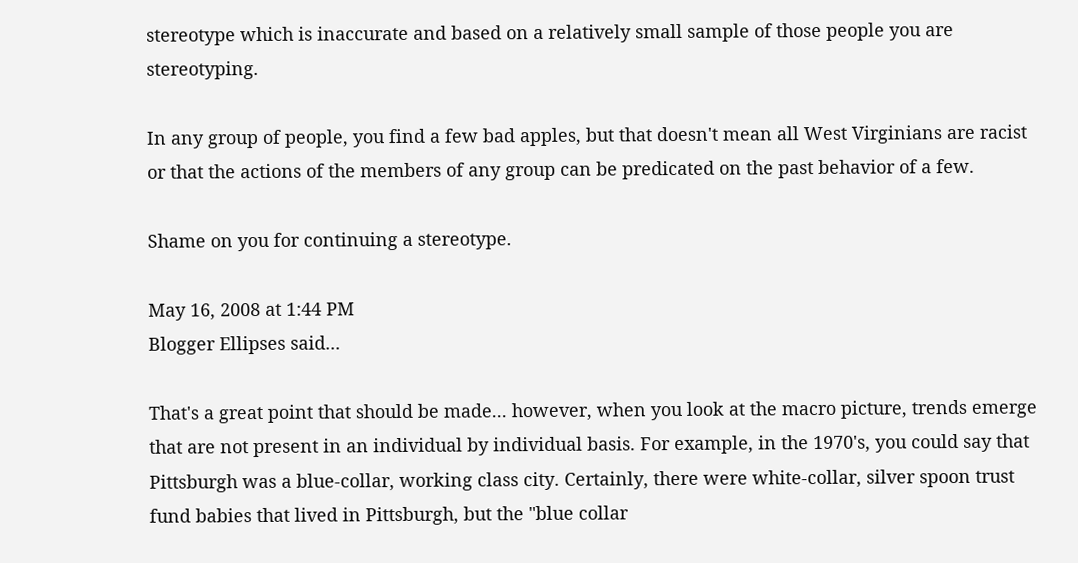stereotype which is inaccurate and based on a relatively small sample of those people you are stereotyping.

In any group of people, you find a few bad apples, but that doesn't mean all West Virginians are racist or that the actions of the members of any group can be predicated on the past behavior of a few.

Shame on you for continuing a stereotype.

May 16, 2008 at 1:44 PM
Blogger Ellipses said...

That's a great point that should be made... however, when you look at the macro picture, trends emerge that are not present in an individual by individual basis. For example, in the 1970's, you could say that Pittsburgh was a blue-collar, working class city. Certainly, there were white-collar, silver spoon trust fund babies that lived in Pittsburgh, but the "blue collar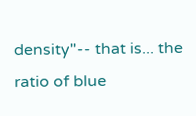density"-- that is... the ratio of blue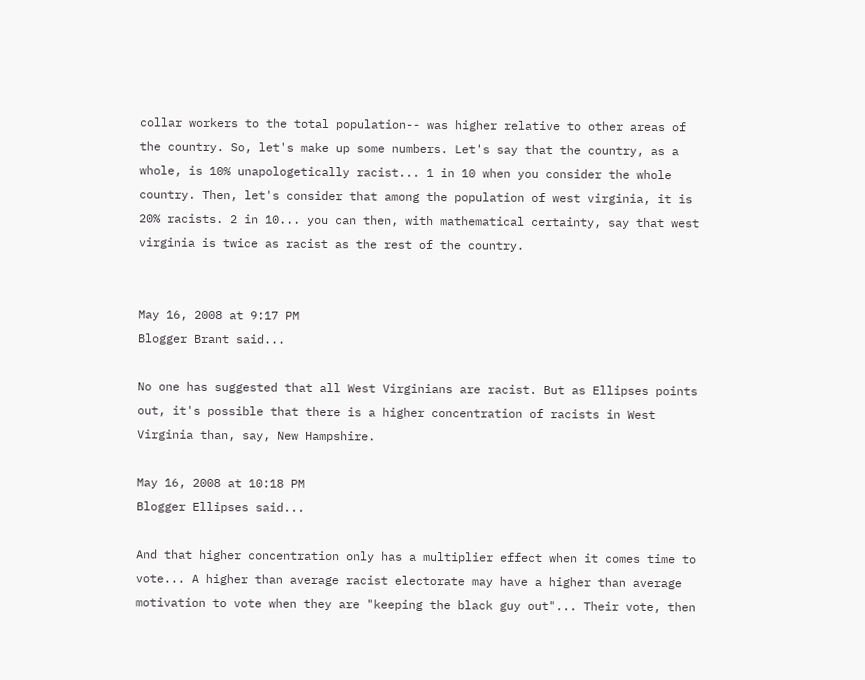collar workers to the total population-- was higher relative to other areas of the country. So, let's make up some numbers. Let's say that the country, as a whole, is 10% unapologetically racist... 1 in 10 when you consider the whole country. Then, let's consider that among the population of west virginia, it is 20% racists. 2 in 10... you can then, with mathematical certainty, say that west virginia is twice as racist as the rest of the country.


May 16, 2008 at 9:17 PM
Blogger Brant said...

No one has suggested that all West Virginians are racist. But as Ellipses points out, it's possible that there is a higher concentration of racists in West Virginia than, say, New Hampshire.

May 16, 2008 at 10:18 PM
Blogger Ellipses said...

And that higher concentration only has a multiplier effect when it comes time to vote... A higher than average racist electorate may have a higher than average motivation to vote when they are "keeping the black guy out"... Their vote, then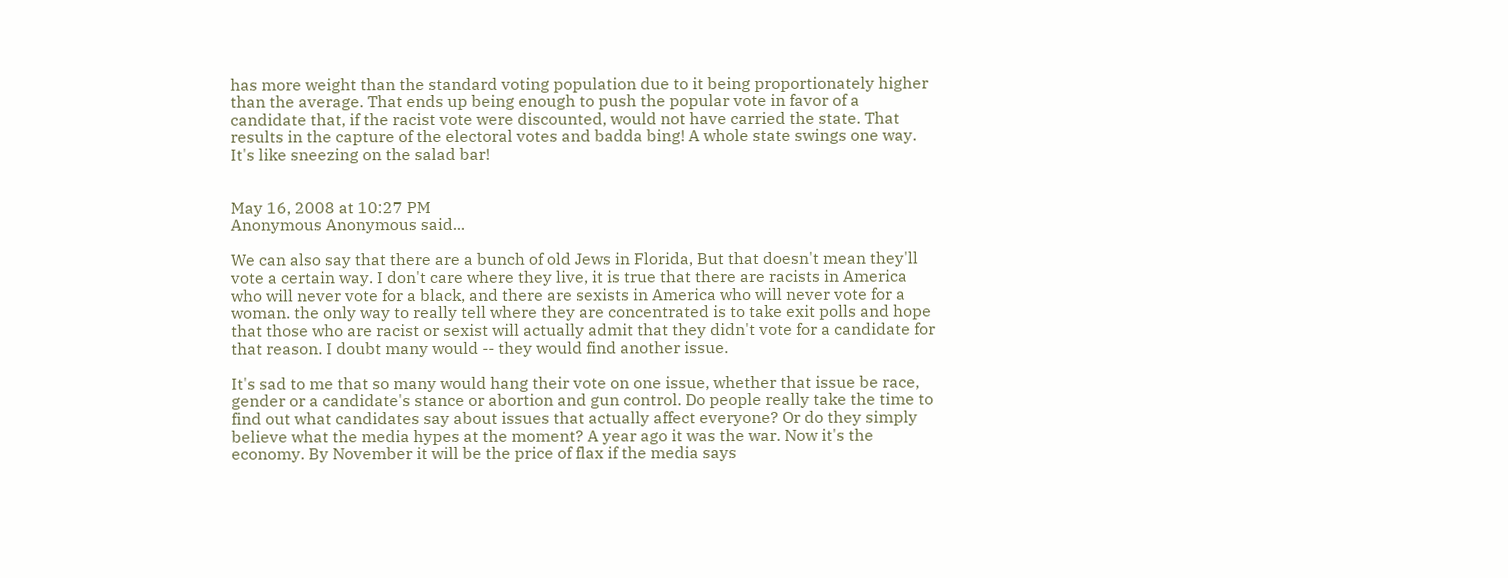has more weight than the standard voting population due to it being proportionately higher than the average. That ends up being enough to push the popular vote in favor of a candidate that, if the racist vote were discounted, would not have carried the state. That results in the capture of the electoral votes and badda bing! A whole state swings one way. It's like sneezing on the salad bar!


May 16, 2008 at 10:27 PM
Anonymous Anonymous said...

We can also say that there are a bunch of old Jews in Florida, But that doesn't mean they'll vote a certain way. I don't care where they live, it is true that there are racists in America who will never vote for a black, and there are sexists in America who will never vote for a woman. the only way to really tell where they are concentrated is to take exit polls and hope that those who are racist or sexist will actually admit that they didn't vote for a candidate for that reason. I doubt many would -- they would find another issue.

It's sad to me that so many would hang their vote on one issue, whether that issue be race, gender or a candidate's stance or abortion and gun control. Do people really take the time to find out what candidates say about issues that actually affect everyone? Or do they simply believe what the media hypes at the moment? A year ago it was the war. Now it's the economy. By November it will be the price of flax if the media says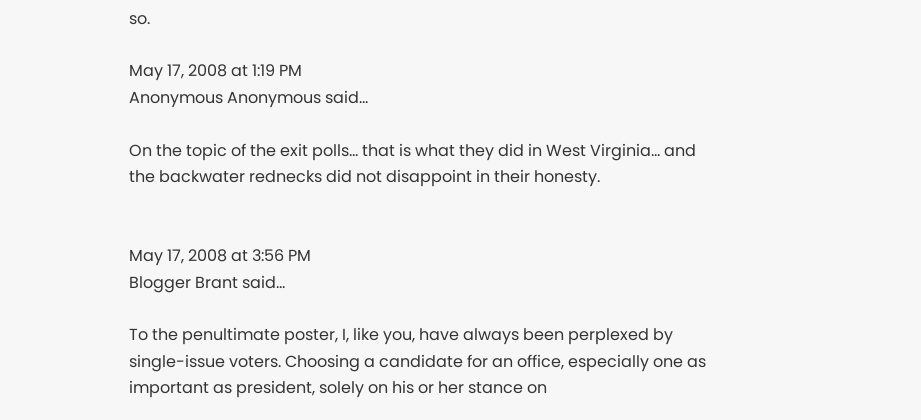so.

May 17, 2008 at 1:19 PM
Anonymous Anonymous said...

On the topic of the exit polls... that is what they did in West Virginia... and the backwater rednecks did not disappoint in their honesty.


May 17, 2008 at 3:56 PM
Blogger Brant said...

To the penultimate poster, I, like you, have always been perplexed by single-issue voters. Choosing a candidate for an office, especially one as important as president, solely on his or her stance on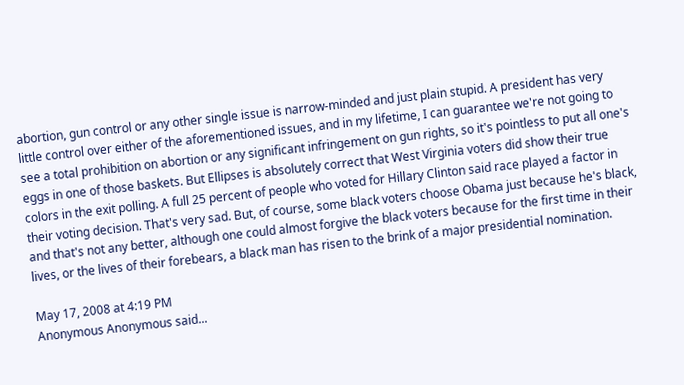abortion, gun control or any other single issue is narrow-minded and just plain stupid. A president has very little control over either of the aforementioned issues, and in my lifetime, I can guarantee we're not going to see a total prohibition on abortion or any significant infringement on gun rights, so it's pointless to put all one's eggs in one of those baskets. But Ellipses is absolutely correct that West Virginia voters did show their true colors in the exit polling. A full 25 percent of people who voted for Hillary Clinton said race played a factor in their voting decision. That's very sad. But, of course, some black voters choose Obama just because he's black, and that's not any better, although one could almost forgive the black voters because for the first time in their lives, or the lives of their forebears, a black man has risen to the brink of a major presidential nomination.

May 17, 2008 at 4:19 PM
Anonymous Anonymous said...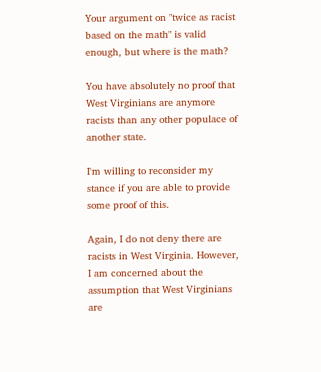Your argument on "twice as racist based on the math" is valid enough, but where is the math?

You have absolutely no proof that West Virginians are anymore racists than any other populace of another state.

I'm willing to reconsider my stance if you are able to provide some proof of this.

Again, I do not deny there are racists in West Virginia. However, I am concerned about the assumption that West Virginians are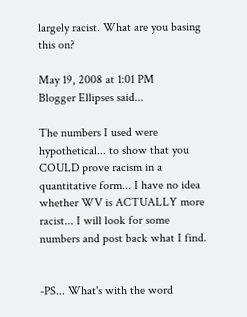largely racist. What are you basing this on?

May 19, 2008 at 1:01 PM
Blogger Ellipses said...

The numbers I used were hypothetical... to show that you COULD prove racism in a quantitative form... I have no idea whether WV is ACTUALLY more racist... I will look for some numbers and post back what I find.


-PS... What's with the word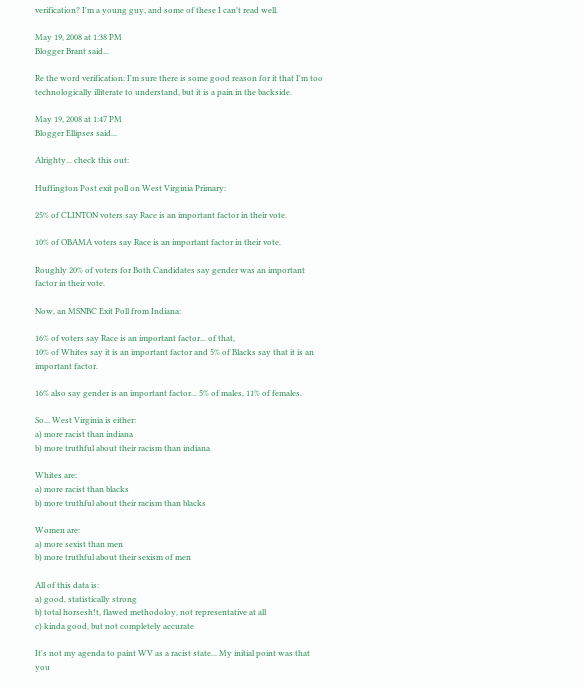verification? I'm a young guy, and some of these I can't read well.

May 19, 2008 at 1:38 PM
Blogger Brant said...

Re the word verification: I'm sure there is some good reason for it that I'm too technologically illiterate to understand, but it is a pain in the backside.

May 19, 2008 at 1:47 PM
Blogger Ellipses said...

Alrighty... check this out:

Huffington Post exit poll on West Virginia Primary:

25% of CLINTON voters say Race is an important factor in their vote.

10% of OBAMA voters say Race is an important factor in their vote.

Roughly 20% of voters for Both Candidates say gender was an important factor in their vote.

Now, an MSNBC Exit Poll from Indiana:

16% of voters say Race is an important factor... of that,
10% of Whites say it is an important factor and 5% of Blacks say that it is an important factor.

16% also say gender is an important factor... 5% of males, 11% of females.

So... West Virginia is either:
a) more racist than indiana
b) more truthful about their racism than indiana

Whites are:
a) more racist than blacks
b) more truthful about their racism than blacks

Women are:
a) more sexist than men
b) more truthful about their sexism of men

All of this data is:
a) good, statistically strong
b) total horsesh!t, flawed methodoloy, not representative at all
c) kinda good, but not completely accurate

It's not my agenda to paint WV as a racist state... My initial point was that you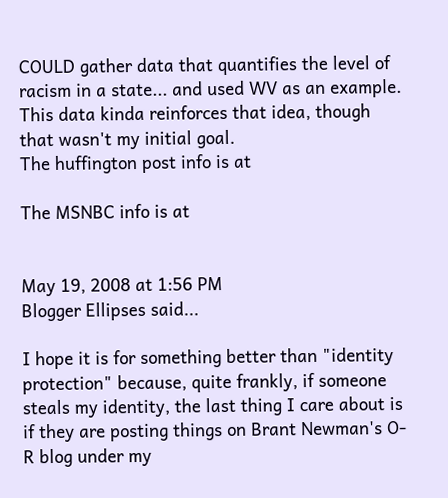COULD gather data that quantifies the level of racism in a state... and used WV as an example. This data kinda reinforces that idea, though that wasn't my initial goal.
The huffington post info is at

The MSNBC info is at


May 19, 2008 at 1:56 PM
Blogger Ellipses said...

I hope it is for something better than "identity protection" because, quite frankly, if someone steals my identity, the last thing I care about is if they are posting things on Brant Newman's O-R blog under my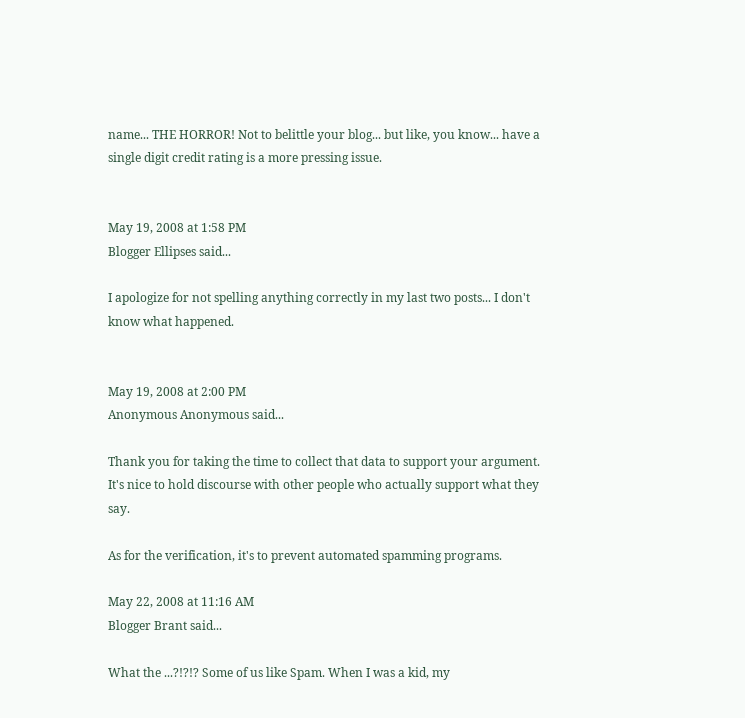name... THE HORROR! Not to belittle your blog... but like, you know... have a single digit credit rating is a more pressing issue.


May 19, 2008 at 1:58 PM
Blogger Ellipses said...

I apologize for not spelling anything correctly in my last two posts... I don't know what happened.


May 19, 2008 at 2:00 PM
Anonymous Anonymous said...

Thank you for taking the time to collect that data to support your argument. It's nice to hold discourse with other people who actually support what they say.

As for the verification, it's to prevent automated spamming programs.

May 22, 2008 at 11:16 AM
Blogger Brant said...

What the ...?!?!? Some of us like Spam. When I was a kid, my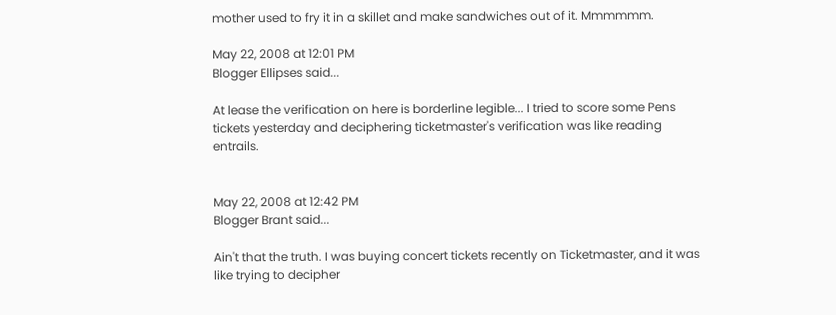mother used to fry it in a skillet and make sandwiches out of it. Mmmmmm.

May 22, 2008 at 12:01 PM
Blogger Ellipses said...

At lease the verification on here is borderline legible... I tried to score some Pens tickets yesterday and deciphering ticketmaster's verification was like reading entrails.


May 22, 2008 at 12:42 PM
Blogger Brant said...

Ain't that the truth. I was buying concert tickets recently on Ticketmaster, and it was like trying to decipher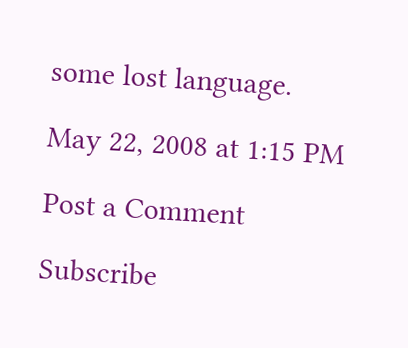some lost language.

May 22, 2008 at 1:15 PM

Post a Comment

Subscribe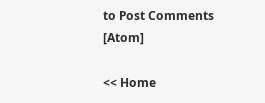to Post Comments [Atom]

<< Home